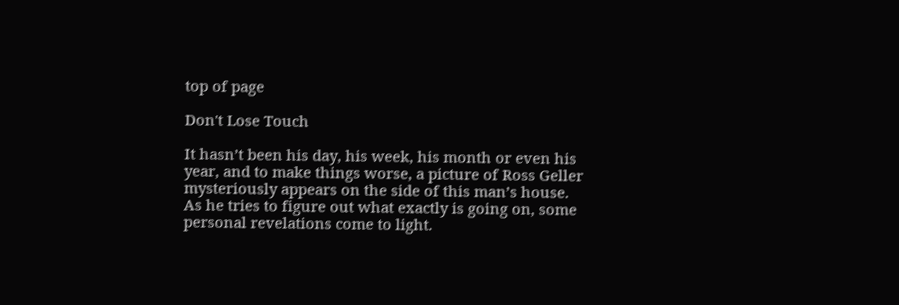top of page

Don't Lose Touch

It hasn’t been his day, his week, his month or even his year, and to make things worse, a picture of Ross Geller mysteriously appears on the side of this man’s house. As he tries to figure out what exactly is going on, some personal revelations come to light.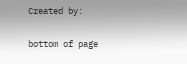Created by:


bottom of page